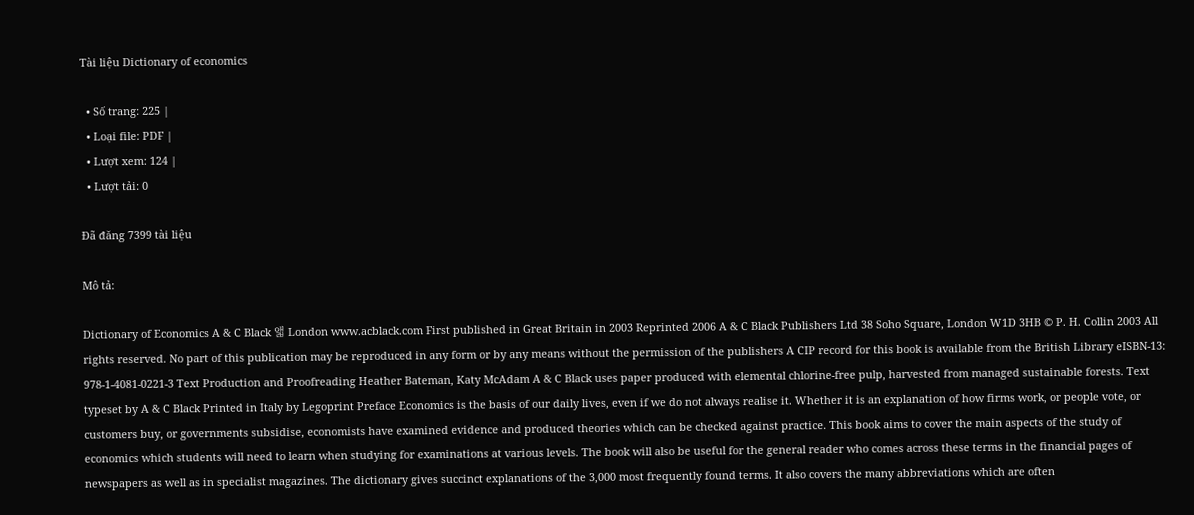Tài liệu Dictionary of economics

  • Số trang: 225 |
  • Loại file: PDF |
  • Lượt xem: 124 |
  • Lượt tải: 0

Đã đăng 7399 tài liệu

Mô tả:

Dictionary of Economics A & C Black 앫 London www.acblack.com First published in Great Britain in 2003 Reprinted 2006 A & C Black Publishers Ltd 38 Soho Square, London W1D 3HB © P. H. Collin 2003 All rights reserved. No part of this publication may be reproduced in any form or by any means without the permission of the publishers A CIP record for this book is available from the British Library eISBN-13: 978-1-4081-0221-3 Text Production and Proofreading Heather Bateman, Katy McAdam A & C Black uses paper produced with elemental chlorine-free pulp, harvested from managed sustainable forests. Text typeset by A & C Black Printed in Italy by Legoprint Preface Economics is the basis of our daily lives, even if we do not always realise it. Whether it is an explanation of how firms work, or people vote, or customers buy, or governments subsidise, economists have examined evidence and produced theories which can be checked against practice. This book aims to cover the main aspects of the study of economics which students will need to learn when studying for examinations at various levels. The book will also be useful for the general reader who comes across these terms in the financial pages of newspapers as well as in specialist magazines. The dictionary gives succinct explanations of the 3,000 most frequently found terms. It also covers the many abbreviations which are often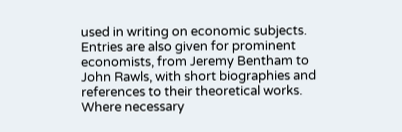used in writing on economic subjects. Entries are also given for prominent economists, from Jeremy Bentham to John Rawls, with short biographies and references to their theoretical works. Where necessary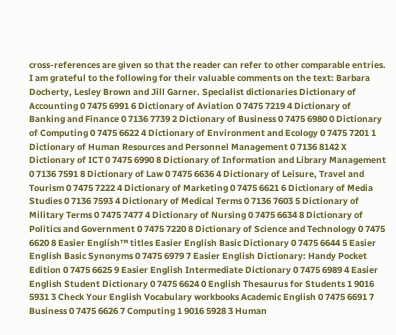cross-references are given so that the reader can refer to other comparable entries. I am grateful to the following for their valuable comments on the text: Barbara Docherty, Lesley Brown and Jill Garner. Specialist dictionaries Dictionary of Accounting 0 7475 6991 6 Dictionary of Aviation 0 7475 7219 4 Dictionary of Banking and Finance 0 7136 7739 2 Dictionary of Business 0 7475 6980 0 Dictionary of Computing 0 7475 6622 4 Dictionary of Environment and Ecology 0 7475 7201 1 Dictionary of Human Resources and Personnel Management 0 7136 8142 X Dictionary of ICT 0 7475 6990 8 Dictionary of Information and Library Management 0 7136 7591 8 Dictionary of Law 0 7475 6636 4 Dictionary of Leisure, Travel and Tourism 0 7475 7222 4 Dictionary of Marketing 0 7475 6621 6 Dictionary of Media Studies 0 7136 7593 4 Dictionary of Medical Terms 0 7136 7603 5 Dictionary of Military Terms 0 7475 7477 4 Dictionary of Nursing 0 7475 6634 8 Dictionary of Politics and Government 0 7475 7220 8 Dictionary of Science and Technology 0 7475 6620 8 Easier English™ titles Easier English Basic Dictionary 0 7475 6644 5 Easier English Basic Synonyms 0 7475 6979 7 Easier English Dictionary: Handy Pocket Edition 0 7475 6625 9 Easier English Intermediate Dictionary 0 7475 6989 4 Easier English Student Dictionary 0 7475 6624 0 English Thesaurus for Students 1 9016 5931 3 Check Your English Vocabulary workbooks Academic English 0 7475 6691 7 Business 0 7475 6626 7 Computing 1 9016 5928 3 Human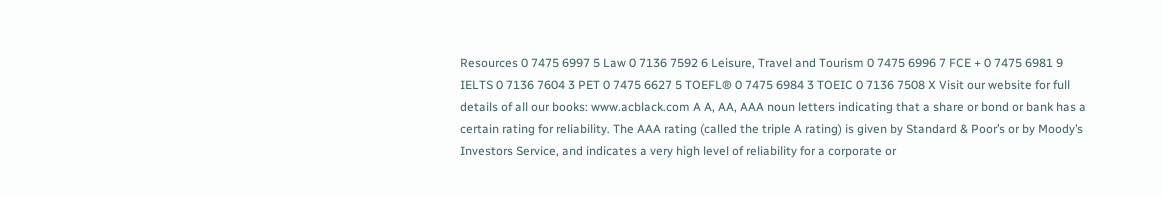Resources 0 7475 6997 5 Law 0 7136 7592 6 Leisure, Travel and Tourism 0 7475 6996 7 FCE + 0 7475 6981 9 IELTS 0 7136 7604 3 PET 0 7475 6627 5 TOEFL® 0 7475 6984 3 TOEIC 0 7136 7508 X Visit our website for full details of all our books: www.acblack.com A A, AA, AAA noun letters indicating that a share or bond or bank has a certain rating for reliability. The AAA rating (called the triple A rating) is given by Standard & Poor’s or by Moody’s Investors Service, and indicates a very high level of reliability for a corporate or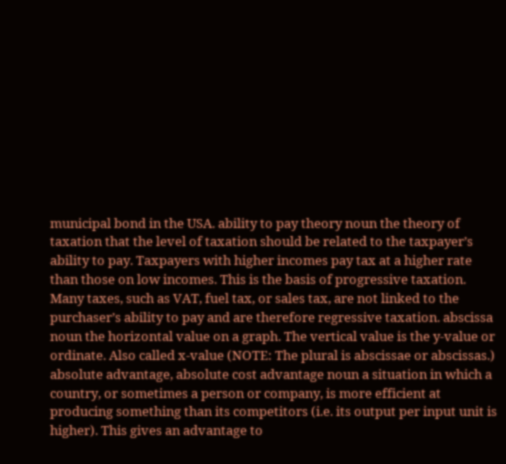municipal bond in the USA. ability to pay theory noun the theory of taxation that the level of taxation should be related to the taxpayer’s ability to pay. Taxpayers with higher incomes pay tax at a higher rate than those on low incomes. This is the basis of progressive taxation. Many taxes, such as VAT, fuel tax, or sales tax, are not linked to the purchaser’s ability to pay and are therefore regressive taxation. abscissa noun the horizontal value on a graph. The vertical value is the y-value or ordinate. Also called x-value (NOTE: The plural is abscissae or abscissas.) absolute advantage, absolute cost advantage noun a situation in which a country, or sometimes a person or company, is more efficient at producing something than its competitors (i.e. its output per input unit is higher). This gives an advantage to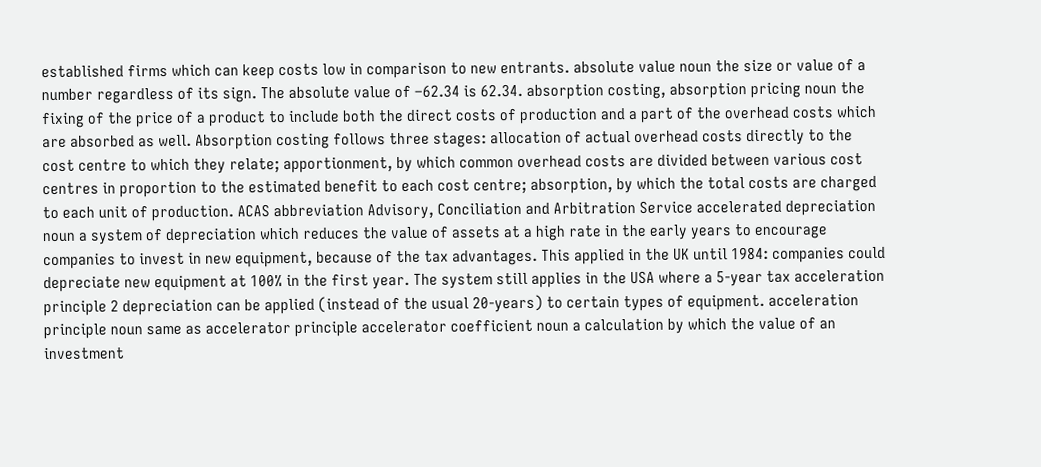established firms which can keep costs low in comparison to new entrants. absolute value noun the size or value of a number regardless of its sign. The absolute value of –62.34 is 62.34. absorption costing, absorption pricing noun the fixing of the price of a product to include both the direct costs of production and a part of the overhead costs which are absorbed as well. Absorption costing follows three stages: allocation of actual overhead costs directly to the cost centre to which they relate; apportionment, by which common overhead costs are divided between various cost centres in proportion to the estimated benefit to each cost centre; absorption, by which the total costs are charged to each unit of production. ACAS abbreviation Advisory, Conciliation and Arbitration Service accelerated depreciation noun a system of depreciation which reduces the value of assets at a high rate in the early years to encourage companies to invest in new equipment, because of the tax advantages. This applied in the UK until 1984: companies could depreciate new equipment at 100% in the first year. The system still applies in the USA where a 5-year tax acceleration principle 2 depreciation can be applied (instead of the usual 20-years) to certain types of equipment. acceleration principle noun same as accelerator principle accelerator coefficient noun a calculation by which the value of an investment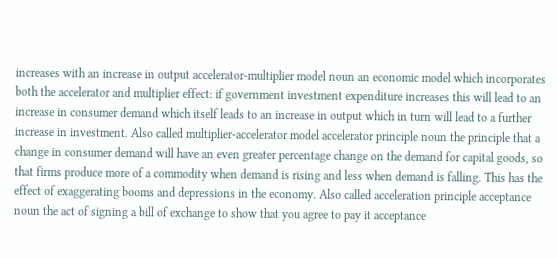increases with an increase in output accelerator-multiplier model noun an economic model which incorporates both the accelerator and multiplier effect: if government investment expenditure increases this will lead to an increase in consumer demand which itself leads to an increase in output which in turn will lead to a further increase in investment. Also called multiplier-accelerator model accelerator principle noun the principle that a change in consumer demand will have an even greater percentage change on the demand for capital goods, so that firms produce more of a commodity when demand is rising and less when demand is falling. This has the effect of exaggerating booms and depressions in the economy. Also called acceleration principle acceptance noun the act of signing a bill of exchange to show that you agree to pay it acceptance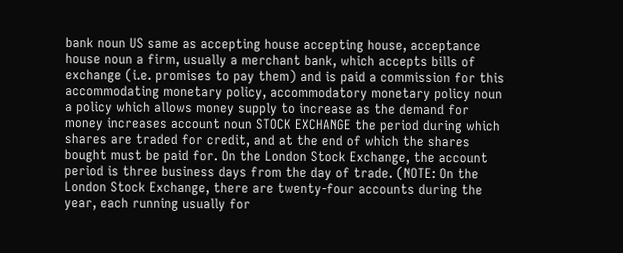bank noun US same as accepting house accepting house, acceptance house noun a firm, usually a merchant bank, which accepts bills of exchange (i.e. promises to pay them) and is paid a commission for this accommodating monetary policy, accommodatory monetary policy noun a policy which allows money supply to increase as the demand for money increases account noun STOCK EXCHANGE the period during which shares are traded for credit, and at the end of which the shares bought must be paid for. On the London Stock Exchange, the account period is three business days from the day of trade. (NOTE: On the London Stock Exchange, there are twenty-four accounts during the year, each running usually for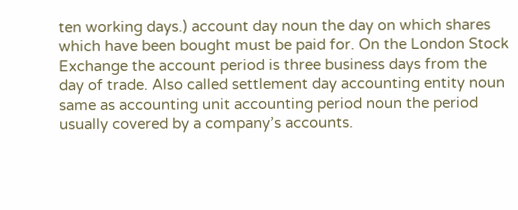ten working days.) account day noun the day on which shares which have been bought must be paid for. On the London Stock Exchange the account period is three business days from the day of trade. Also called settlement day accounting entity noun same as accounting unit accounting period noun the period usually covered by a company’s accounts.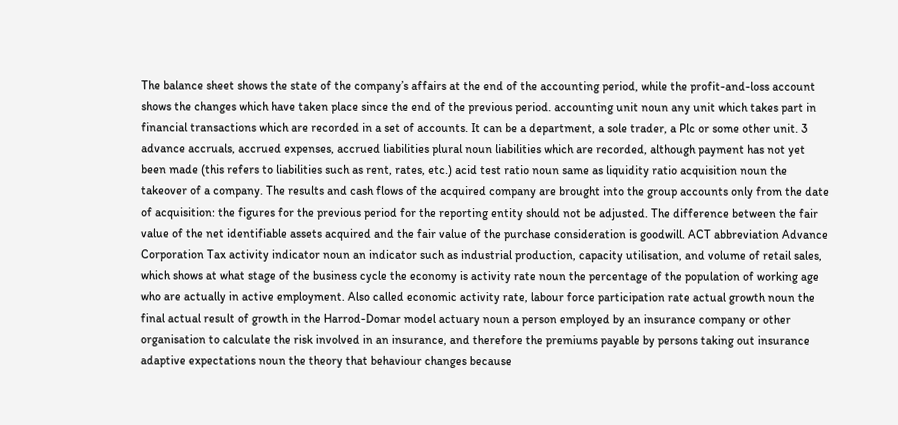The balance sheet shows the state of the company’s affairs at the end of the accounting period, while the profit-and-loss account shows the changes which have taken place since the end of the previous period. accounting unit noun any unit which takes part in financial transactions which are recorded in a set of accounts. It can be a department, a sole trader, a Plc or some other unit. 3 advance accruals, accrued expenses, accrued liabilities plural noun liabilities which are recorded, although payment has not yet been made (this refers to liabilities such as rent, rates, etc.) acid test ratio noun same as liquidity ratio acquisition noun the takeover of a company. The results and cash flows of the acquired company are brought into the group accounts only from the date of acquisition: the figures for the previous period for the reporting entity should not be adjusted. The difference between the fair value of the net identifiable assets acquired and the fair value of the purchase consideration is goodwill. ACT abbreviation Advance Corporation Tax activity indicator noun an indicator such as industrial production, capacity utilisation, and volume of retail sales, which shows at what stage of the business cycle the economy is activity rate noun the percentage of the population of working age who are actually in active employment. Also called economic activity rate, labour force participation rate actual growth noun the final actual result of growth in the Harrod-Domar model actuary noun a person employed by an insurance company or other organisation to calculate the risk involved in an insurance, and therefore the premiums payable by persons taking out insurance adaptive expectations noun the theory that behaviour changes because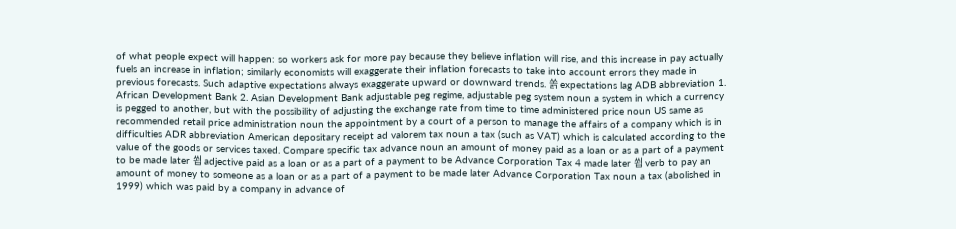of what people expect will happen: so workers ask for more pay because they believe inflation will rise, and this increase in pay actually fuels an increase in inflation; similarly economists will exaggerate their inflation forecasts to take into account errors they made in previous forecasts. Such adaptive expectations always exaggerate upward or downward trends. 쏡 expectations lag ADB abbreviation 1. African Development Bank 2. Asian Development Bank adjustable peg regime, adjustable peg system noun a system in which a currency is pegged to another, but with the possibility of adjusting the exchange rate from time to time administered price noun US same as recommended retail price administration noun the appointment by a court of a person to manage the affairs of a company which is in difficulties ADR abbreviation American depositary receipt ad valorem tax noun a tax (such as VAT) which is calculated according to the value of the goods or services taxed. Compare specific tax advance noun an amount of money paid as a loan or as a part of a payment to be made later 쐽 adjective paid as a loan or as a part of a payment to be Advance Corporation Tax 4 made later 쐽 verb to pay an amount of money to someone as a loan or as a part of a payment to be made later Advance Corporation Tax noun a tax (abolished in 1999) which was paid by a company in advance of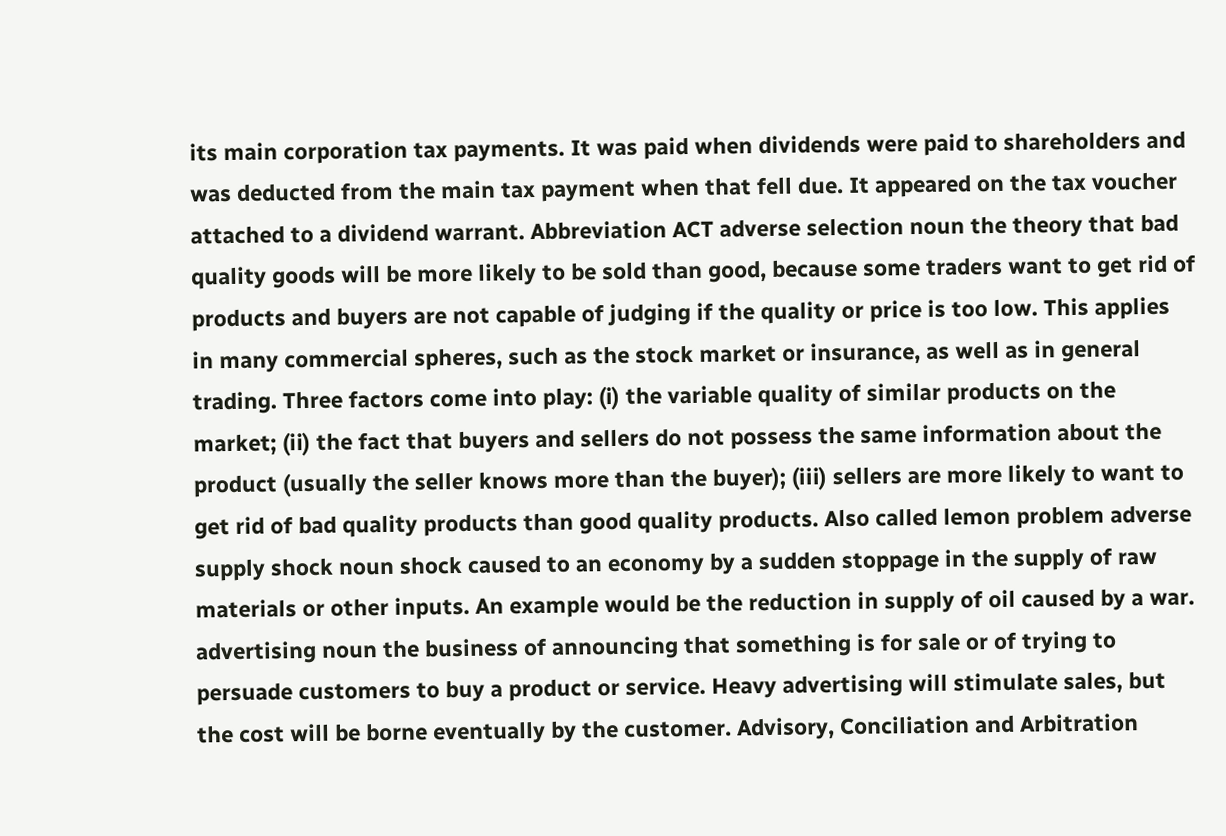its main corporation tax payments. It was paid when dividends were paid to shareholders and was deducted from the main tax payment when that fell due. It appeared on the tax voucher attached to a dividend warrant. Abbreviation ACT adverse selection noun the theory that bad quality goods will be more likely to be sold than good, because some traders want to get rid of products and buyers are not capable of judging if the quality or price is too low. This applies in many commercial spheres, such as the stock market or insurance, as well as in general trading. Three factors come into play: (i) the variable quality of similar products on the market; (ii) the fact that buyers and sellers do not possess the same information about the product (usually the seller knows more than the buyer); (iii) sellers are more likely to want to get rid of bad quality products than good quality products. Also called lemon problem adverse supply shock noun shock caused to an economy by a sudden stoppage in the supply of raw materials or other inputs. An example would be the reduction in supply of oil caused by a war. advertising noun the business of announcing that something is for sale or of trying to persuade customers to buy a product or service. Heavy advertising will stimulate sales, but the cost will be borne eventually by the customer. Advisory, Conciliation and Arbitration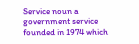Service noun a government service founded in 1974 which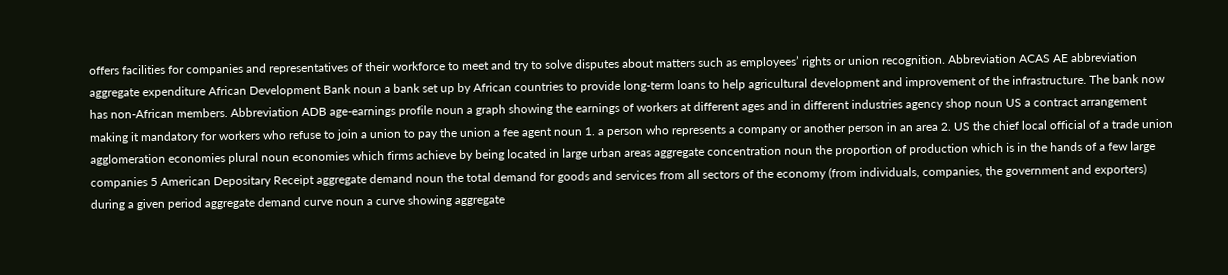offers facilities for companies and representatives of their workforce to meet and try to solve disputes about matters such as employees’ rights or union recognition. Abbreviation ACAS AE abbreviation aggregate expenditure African Development Bank noun a bank set up by African countries to provide long-term loans to help agricultural development and improvement of the infrastructure. The bank now has non-African members. Abbreviation ADB age-earnings profile noun a graph showing the earnings of workers at different ages and in different industries agency shop noun US a contract arrangement making it mandatory for workers who refuse to join a union to pay the union a fee agent noun 1. a person who represents a company or another person in an area 2. US the chief local official of a trade union agglomeration economies plural noun economies which firms achieve by being located in large urban areas aggregate concentration noun the proportion of production which is in the hands of a few large companies 5 American Depositary Receipt aggregate demand noun the total demand for goods and services from all sectors of the economy (from individuals, companies, the government and exporters) during a given period aggregate demand curve noun a curve showing aggregate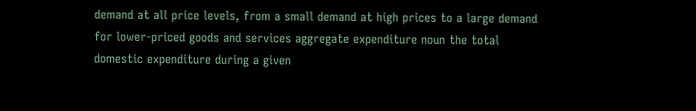demand at all price levels, from a small demand at high prices to a large demand for lower-priced goods and services aggregate expenditure noun the total domestic expenditure during a given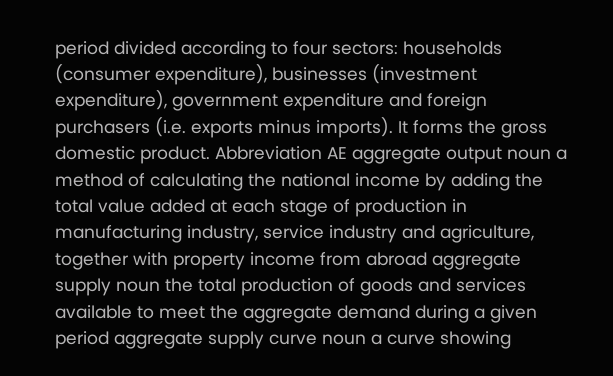period divided according to four sectors: households (consumer expenditure), businesses (investment expenditure), government expenditure and foreign purchasers (i.e. exports minus imports). It forms the gross domestic product. Abbreviation AE aggregate output noun a method of calculating the national income by adding the total value added at each stage of production in manufacturing industry, service industry and agriculture, together with property income from abroad aggregate supply noun the total production of goods and services available to meet the aggregate demand during a given period aggregate supply curve noun a curve showing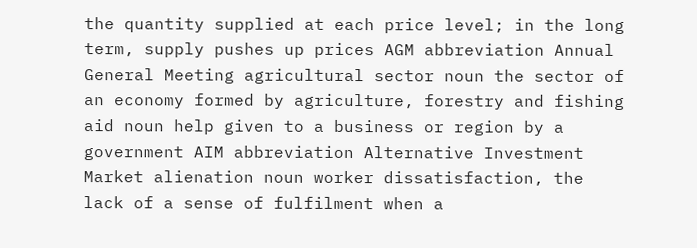the quantity supplied at each price level; in the long term, supply pushes up prices AGM abbreviation Annual General Meeting agricultural sector noun the sector of an economy formed by agriculture, forestry and fishing aid noun help given to a business or region by a government AIM abbreviation Alternative Investment Market alienation noun worker dissatisfaction, the lack of a sense of fulfilment when a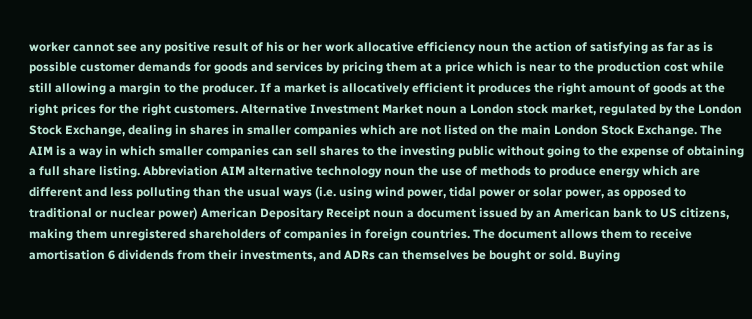worker cannot see any positive result of his or her work allocative efficiency noun the action of satisfying as far as is possible customer demands for goods and services by pricing them at a price which is near to the production cost while still allowing a margin to the producer. If a market is allocatively efficient it produces the right amount of goods at the right prices for the right customers. Alternative Investment Market noun a London stock market, regulated by the London Stock Exchange, dealing in shares in smaller companies which are not listed on the main London Stock Exchange. The AIM is a way in which smaller companies can sell shares to the investing public without going to the expense of obtaining a full share listing. Abbreviation AIM alternative technology noun the use of methods to produce energy which are different and less polluting than the usual ways (i.e. using wind power, tidal power or solar power, as opposed to traditional or nuclear power) American Depositary Receipt noun a document issued by an American bank to US citizens, making them unregistered shareholders of companies in foreign countries. The document allows them to receive amortisation 6 dividends from their investments, and ADRs can themselves be bought or sold. Buying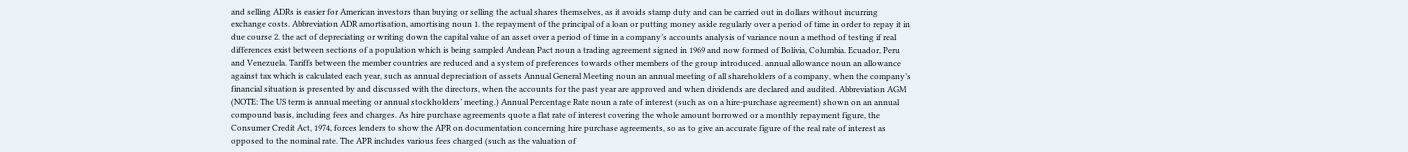and selling ADRs is easier for American investors than buying or selling the actual shares themselves, as it avoids stamp duty and can be carried out in dollars without incurring exchange costs. Abbreviation ADR amortisation, amortising noun 1. the repayment of the principal of a loan or putting money aside regularly over a period of time in order to repay it in due course 2. the act of depreciating or writing down the capital value of an asset over a period of time in a company’s accounts analysis of variance noun a method of testing if real differences exist between sections of a population which is being sampled Andean Pact noun a trading agreement signed in 1969 and now formed of Bolivia, Columbia. Ecuador, Peru and Venezuela. Tariffs between the member countries are reduced and a system of preferences towards other members of the group introduced. annual allowance noun an allowance against tax which is calculated each year, such as annual depreciation of assets Annual General Meeting noun an annual meeting of all shareholders of a company, when the company’s financial situation is presented by and discussed with the directors, when the accounts for the past year are approved and when dividends are declared and audited. Abbreviation AGM (NOTE: The US term is annual meeting or annual stockholders’ meeting.) Annual Percentage Rate noun a rate of interest (such as on a hire-purchase agreement) shown on an annual compound basis, including fees and charges. As hire purchase agreements quote a flat rate of interest covering the whole amount borrowed or a monthly repayment figure, the Consumer Credit Act, 1974, forces lenders to show the APR on documentation concerning hire purchase agreements, so as to give an accurate figure of the real rate of interest as opposed to the nominal rate. The APR includes various fees charged (such as the valuation of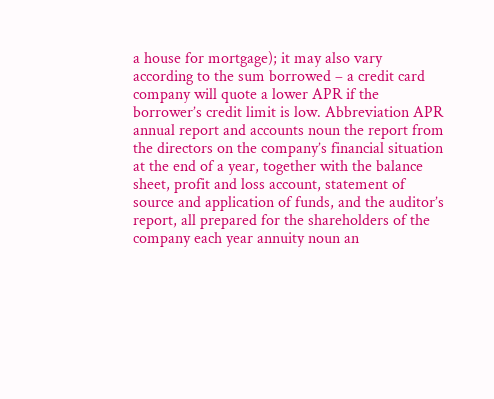a house for mortgage); it may also vary according to the sum borrowed – a credit card company will quote a lower APR if the borrower’s credit limit is low. Abbreviation APR annual report and accounts noun the report from the directors on the company’s financial situation at the end of a year, together with the balance sheet, profit and loss account, statement of source and application of funds, and the auditor’s report, all prepared for the shareholders of the company each year annuity noun an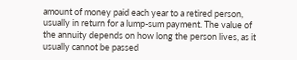amount of money paid each year to a retired person, usually in return for a lump-sum payment. The value of the annuity depends on how long the person lives, as it usually cannot be passed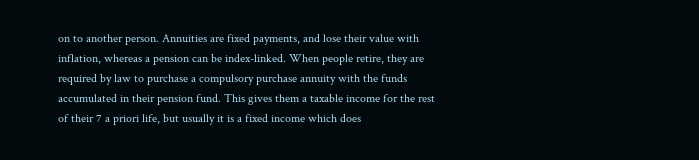on to another person. Annuities are fixed payments, and lose their value with inflation, whereas a pension can be index-linked. When people retire, they are required by law to purchase a compulsory purchase annuity with the funds accumulated in their pension fund. This gives them a taxable income for the rest of their 7 a priori life, but usually it is a fixed income which does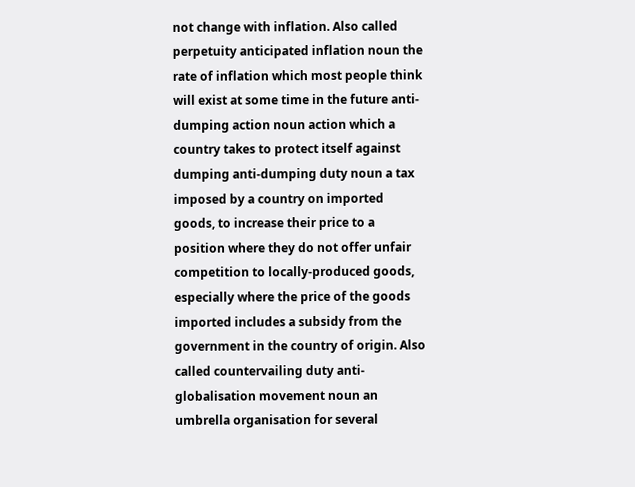not change with inflation. Also called perpetuity anticipated inflation noun the rate of inflation which most people think will exist at some time in the future anti-dumping action noun action which a country takes to protect itself against dumping anti-dumping duty noun a tax imposed by a country on imported goods, to increase their price to a position where they do not offer unfair competition to locally-produced goods, especially where the price of the goods imported includes a subsidy from the government in the country of origin. Also called countervailing duty anti-globalisation movement noun an umbrella organisation for several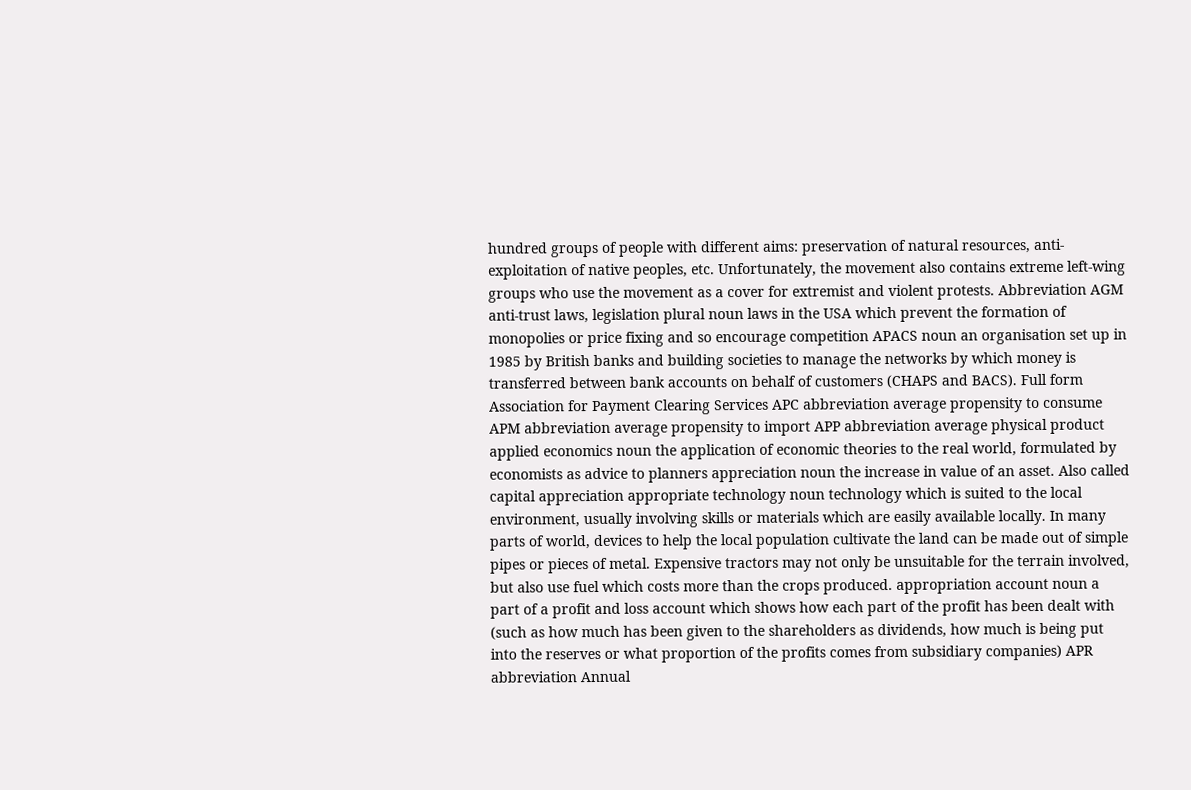hundred groups of people with different aims: preservation of natural resources, anti-exploitation of native peoples, etc. Unfortunately, the movement also contains extreme left-wing groups who use the movement as a cover for extremist and violent protests. Abbreviation AGM anti-trust laws, legislation plural noun laws in the USA which prevent the formation of monopolies or price fixing and so encourage competition APACS noun an organisation set up in 1985 by British banks and building societies to manage the networks by which money is transferred between bank accounts on behalf of customers (CHAPS and BACS). Full form Association for Payment Clearing Services APC abbreviation average propensity to consume APM abbreviation average propensity to import APP abbreviation average physical product applied economics noun the application of economic theories to the real world, formulated by economists as advice to planners appreciation noun the increase in value of an asset. Also called capital appreciation appropriate technology noun technology which is suited to the local environment, usually involving skills or materials which are easily available locally. In many parts of world, devices to help the local population cultivate the land can be made out of simple pipes or pieces of metal. Expensive tractors may not only be unsuitable for the terrain involved, but also use fuel which costs more than the crops produced. appropriation account noun a part of a profit and loss account which shows how each part of the profit has been dealt with (such as how much has been given to the shareholders as dividends, how much is being put into the reserves or what proportion of the profits comes from subsidiary companies) APR abbreviation Annual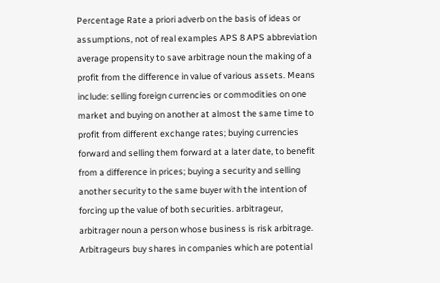Percentage Rate a priori adverb on the basis of ideas or assumptions, not of real examples APS 8 APS abbreviation average propensity to save arbitrage noun the making of a profit from the difference in value of various assets. Means include: selling foreign currencies or commodities on one market and buying on another at almost the same time to profit from different exchange rates; buying currencies forward and selling them forward at a later date, to benefit from a difference in prices; buying a security and selling another security to the same buyer with the intention of forcing up the value of both securities. arbitrageur, arbitrager noun a person whose business is risk arbitrage. Arbitrageurs buy shares in companies which are potential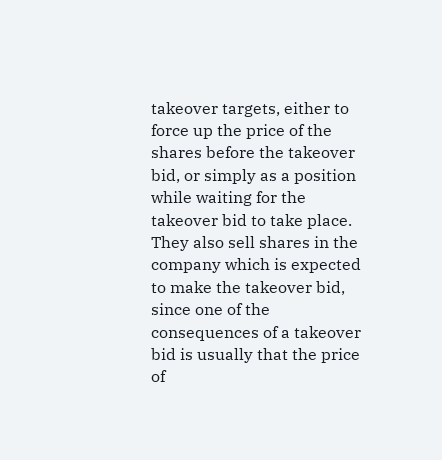takeover targets, either to force up the price of the shares before the takeover bid, or simply as a position while waiting for the takeover bid to take place. They also sell shares in the company which is expected to make the takeover bid, since one of the consequences of a takeover bid is usually that the price of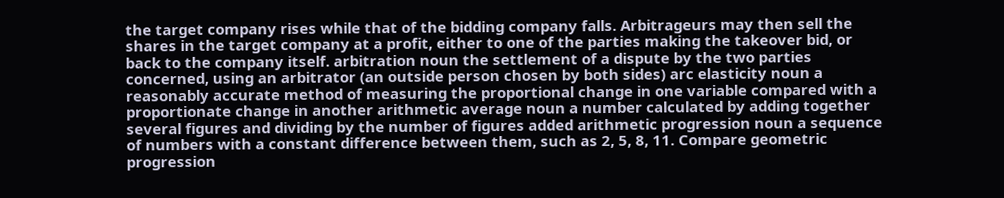the target company rises while that of the bidding company falls. Arbitrageurs may then sell the shares in the target company at a profit, either to one of the parties making the takeover bid, or back to the company itself. arbitration noun the settlement of a dispute by the two parties concerned, using an arbitrator (an outside person chosen by both sides) arc elasticity noun a reasonably accurate method of measuring the proportional change in one variable compared with a proportionate change in another arithmetic average noun a number calculated by adding together several figures and dividing by the number of figures added arithmetic progression noun a sequence of numbers with a constant difference between them, such as 2, 5, 8, 11. Compare geometric progression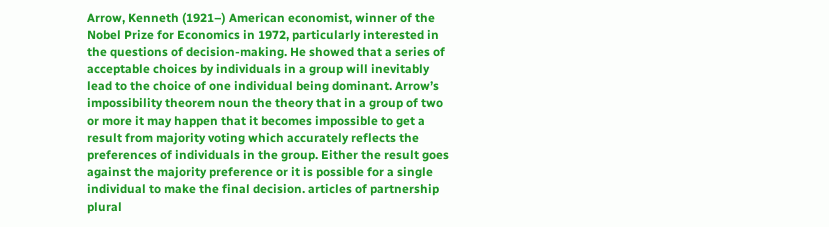Arrow, Kenneth (1921–) American economist, winner of the Nobel Prize for Economics in 1972, particularly interested in the questions of decision-making. He showed that a series of acceptable choices by individuals in a group will inevitably lead to the choice of one individual being dominant. Arrow’s impossibility theorem noun the theory that in a group of two or more it may happen that it becomes impossible to get a result from majority voting which accurately reflects the preferences of individuals in the group. Either the result goes against the majority preference or it is possible for a single individual to make the final decision. articles of partnership plural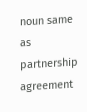noun same as partnership agreement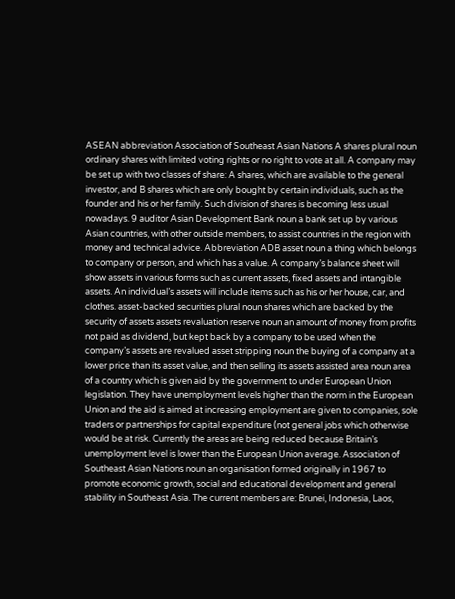ASEAN abbreviation Association of Southeast Asian Nations A shares plural noun ordinary shares with limited voting rights or no right to vote at all. A company may be set up with two classes of share: A shares, which are available to the general investor, and B shares which are only bought by certain individuals, such as the founder and his or her family. Such division of shares is becoming less usual nowadays. 9 auditor Asian Development Bank noun a bank set up by various Asian countries, with other outside members, to assist countries in the region with money and technical advice. Abbreviation ADB asset noun a thing which belongs to company or person, and which has a value. A company’s balance sheet will show assets in various forms such as current assets, fixed assets and intangible assets. An individual’s assets will include items such as his or her house, car, and clothes. asset-backed securities plural noun shares which are backed by the security of assets assets revaluation reserve noun an amount of money from profits not paid as dividend, but kept back by a company to be used when the company’s assets are revalued asset stripping noun the buying of a company at a lower price than its asset value, and then selling its assets assisted area noun area of a country which is given aid by the government to under European Union legislation. They have unemployment levels higher than the norm in the European Union and the aid is aimed at increasing employment are given to companies, sole traders or partnerships for capital expenditure (not general jobs which otherwise would be at risk. Currently the areas are being reduced because Britain’s unemployment level is lower than the European Union average. Association of Southeast Asian Nations noun an organisation formed originally in 1967 to promote economic growth, social and educational development and general stability in Southeast Asia. The current members are: Brunei, Indonesia, Laos,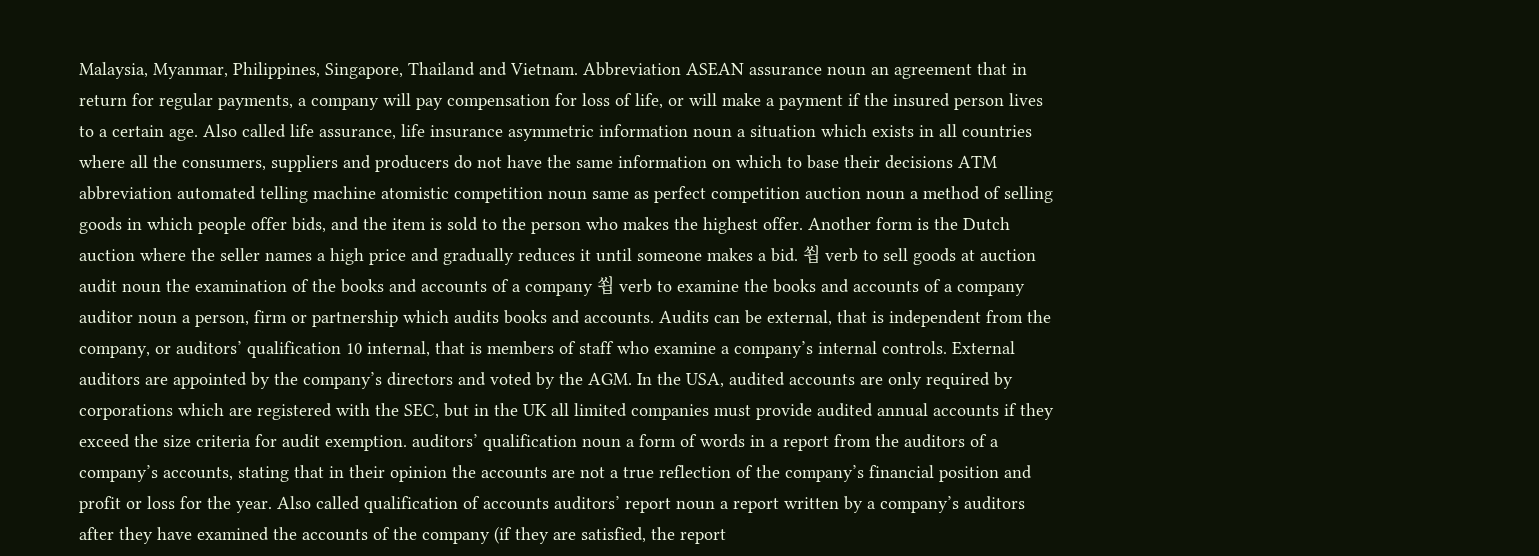Malaysia, Myanmar, Philippines, Singapore, Thailand and Vietnam. Abbreviation ASEAN assurance noun an agreement that in return for regular payments, a company will pay compensation for loss of life, or will make a payment if the insured person lives to a certain age. Also called life assurance, life insurance asymmetric information noun a situation which exists in all countries where all the consumers, suppliers and producers do not have the same information on which to base their decisions ATM abbreviation automated telling machine atomistic competition noun same as perfect competition auction noun a method of selling goods in which people offer bids, and the item is sold to the person who makes the highest offer. Another form is the Dutch auction where the seller names a high price and gradually reduces it until someone makes a bid. 쐽 verb to sell goods at auction audit noun the examination of the books and accounts of a company 쐽 verb to examine the books and accounts of a company auditor noun a person, firm or partnership which audits books and accounts. Audits can be external, that is independent from the company, or auditors’ qualification 10 internal, that is members of staff who examine a company’s internal controls. External auditors are appointed by the company’s directors and voted by the AGM. In the USA, audited accounts are only required by corporations which are registered with the SEC, but in the UK all limited companies must provide audited annual accounts if they exceed the size criteria for audit exemption. auditors’ qualification noun a form of words in a report from the auditors of a company’s accounts, stating that in their opinion the accounts are not a true reflection of the company’s financial position and profit or loss for the year. Also called qualification of accounts auditors’ report noun a report written by a company’s auditors after they have examined the accounts of the company (if they are satisfied, the report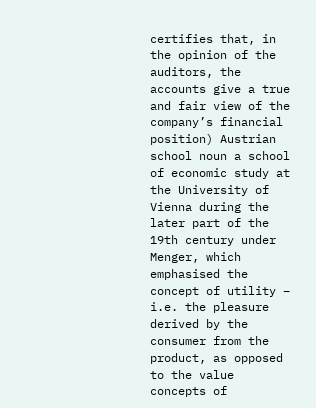certifies that, in the opinion of the auditors, the accounts give a true and fair view of the company’s financial position) Austrian school noun a school of economic study at the University of Vienna during the later part of the 19th century under Menger, which emphasised the concept of utility – i.e. the pleasure derived by the consumer from the product, as opposed to the value concepts of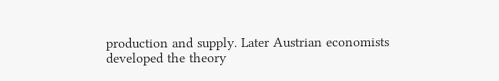production and supply. Later Austrian economists developed the theory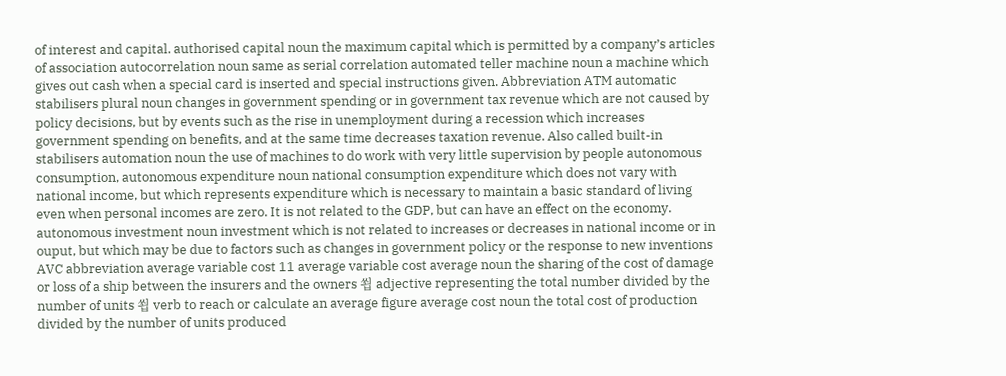of interest and capital. authorised capital noun the maximum capital which is permitted by a company’s articles of association autocorrelation noun same as serial correlation automated teller machine noun a machine which gives out cash when a special card is inserted and special instructions given. Abbreviation ATM automatic stabilisers plural noun changes in government spending or in government tax revenue which are not caused by policy decisions, but by events such as the rise in unemployment during a recession which increases government spending on benefits, and at the same time decreases taxation revenue. Also called built-in stabilisers automation noun the use of machines to do work with very little supervision by people autonomous consumption, autonomous expenditure noun national consumption expenditure which does not vary with national income, but which represents expenditure which is necessary to maintain a basic standard of living even when personal incomes are zero. It is not related to the GDP, but can have an effect on the economy. autonomous investment noun investment which is not related to increases or decreases in national income or in ouput, but which may be due to factors such as changes in government policy or the response to new inventions AVC abbreviation average variable cost 11 average variable cost average noun the sharing of the cost of damage or loss of a ship between the insurers and the owners 쐽 adjective representing the total number divided by the number of units 쐽 verb to reach or calculate an average figure average cost noun the total cost of production divided by the number of units produced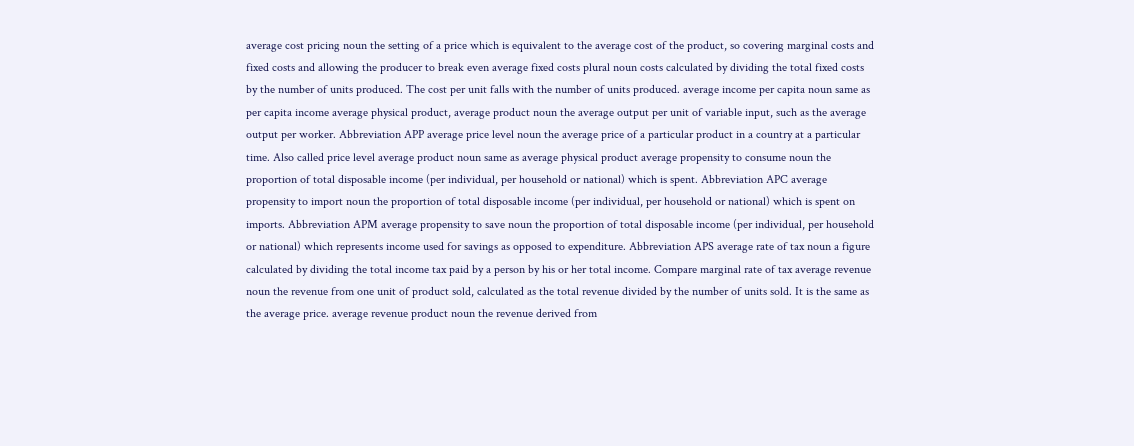average cost pricing noun the setting of a price which is equivalent to the average cost of the product, so covering marginal costs and fixed costs and allowing the producer to break even average fixed costs plural noun costs calculated by dividing the total fixed costs by the number of units produced. The cost per unit falls with the number of units produced. average income per capita noun same as per capita income average physical product, average product noun the average output per unit of variable input, such as the average output per worker. Abbreviation APP average price level noun the average price of a particular product in a country at a particular time. Also called price level average product noun same as average physical product average propensity to consume noun the proportion of total disposable income (per individual, per household or national) which is spent. Abbreviation APC average propensity to import noun the proportion of total disposable income (per individual, per household or national) which is spent on imports. Abbreviation APM average propensity to save noun the proportion of total disposable income (per individual, per household or national) which represents income used for savings as opposed to expenditure. Abbreviation APS average rate of tax noun a figure calculated by dividing the total income tax paid by a person by his or her total income. Compare marginal rate of tax average revenue noun the revenue from one unit of product sold, calculated as the total revenue divided by the number of units sold. It is the same as the average price. average revenue product noun the revenue derived from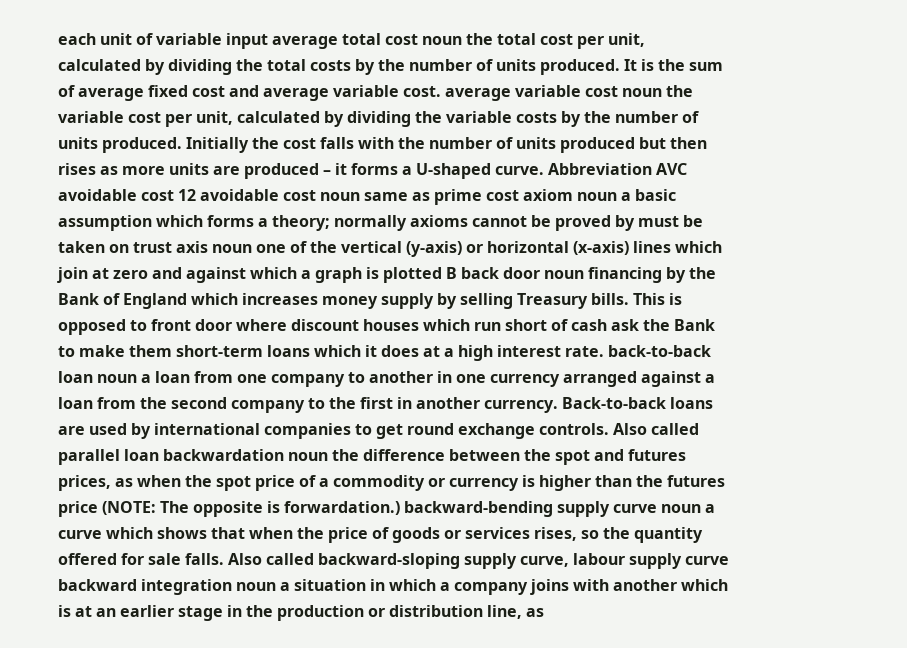each unit of variable input average total cost noun the total cost per unit, calculated by dividing the total costs by the number of units produced. It is the sum of average fixed cost and average variable cost. average variable cost noun the variable cost per unit, calculated by dividing the variable costs by the number of units produced. Initially the cost falls with the number of units produced but then rises as more units are produced – it forms a U-shaped curve. Abbreviation AVC avoidable cost 12 avoidable cost noun same as prime cost axiom noun a basic assumption which forms a theory; normally axioms cannot be proved by must be taken on trust axis noun one of the vertical (y-axis) or horizontal (x-axis) lines which join at zero and against which a graph is plotted B back door noun financing by the Bank of England which increases money supply by selling Treasury bills. This is opposed to front door where discount houses which run short of cash ask the Bank to make them short-term loans which it does at a high interest rate. back-to-back loan noun a loan from one company to another in one currency arranged against a loan from the second company to the first in another currency. Back-to-back loans are used by international companies to get round exchange controls. Also called parallel loan backwardation noun the difference between the spot and futures prices, as when the spot price of a commodity or currency is higher than the futures price (NOTE: The opposite is forwardation.) backward-bending supply curve noun a curve which shows that when the price of goods or services rises, so the quantity offered for sale falls. Also called backward-sloping supply curve, labour supply curve backward integration noun a situation in which a company joins with another which is at an earlier stage in the production or distribution line, as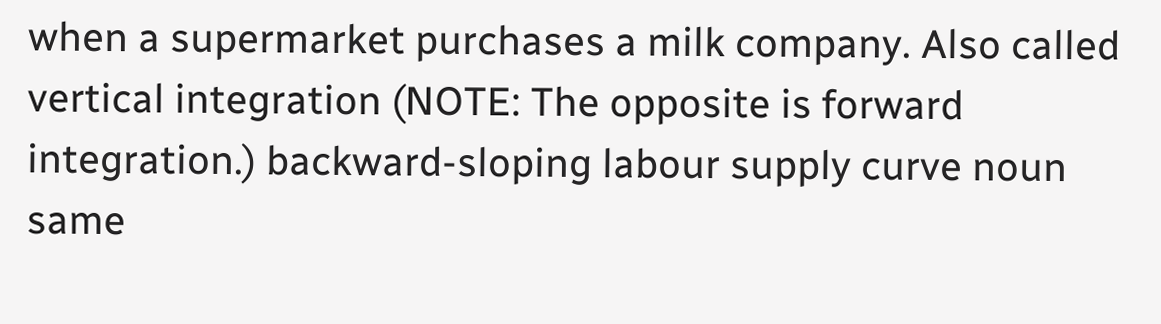when a supermarket purchases a milk company. Also called vertical integration (NOTE: The opposite is forward integration.) backward-sloping labour supply curve noun same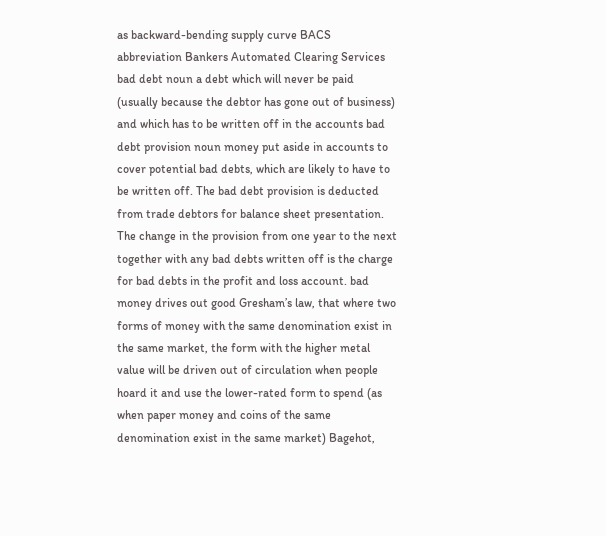as backward-bending supply curve BACS abbreviation Bankers Automated Clearing Services bad debt noun a debt which will never be paid (usually because the debtor has gone out of business) and which has to be written off in the accounts bad debt provision noun money put aside in accounts to cover potential bad debts, which are likely to have to be written off. The bad debt provision is deducted from trade debtors for balance sheet presentation. The change in the provision from one year to the next together with any bad debts written off is the charge for bad debts in the profit and loss account. bad money drives out good Gresham’s law, that where two forms of money with the same denomination exist in the same market, the form with the higher metal value will be driven out of circulation when people hoard it and use the lower-rated form to spend (as when paper money and coins of the same denomination exist in the same market) Bagehot,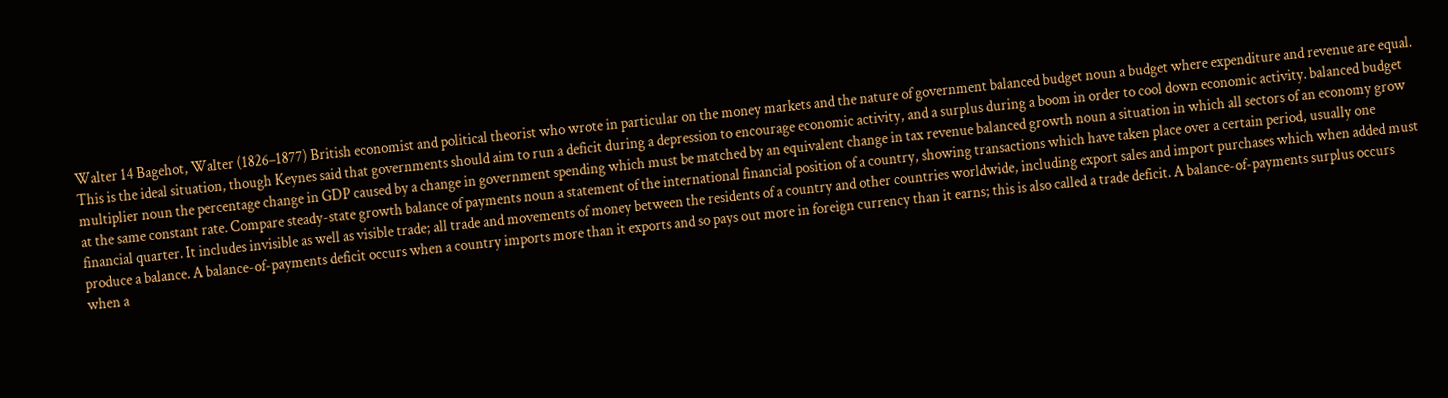Walter 14 Bagehot, Walter (1826–1877) British economist and political theorist who wrote in particular on the money markets and the nature of government balanced budget noun a budget where expenditure and revenue are equal. This is the ideal situation, though Keynes said that governments should aim to run a deficit during a depression to encourage economic activity, and a surplus during a boom in order to cool down economic activity. balanced budget multiplier noun the percentage change in GDP caused by a change in government spending which must be matched by an equivalent change in tax revenue balanced growth noun a situation in which all sectors of an economy grow at the same constant rate. Compare steady-state growth balance of payments noun a statement of the international financial position of a country, showing transactions which have taken place over a certain period, usually one financial quarter. It includes invisible as well as visible trade; all trade and movements of money between the residents of a country and other countries worldwide, including export sales and import purchases which when added must produce a balance. A balance-of-payments deficit occurs when a country imports more than it exports and so pays out more in foreign currency than it earns; this is also called a trade deficit. A balance-of-payments surplus occurs when a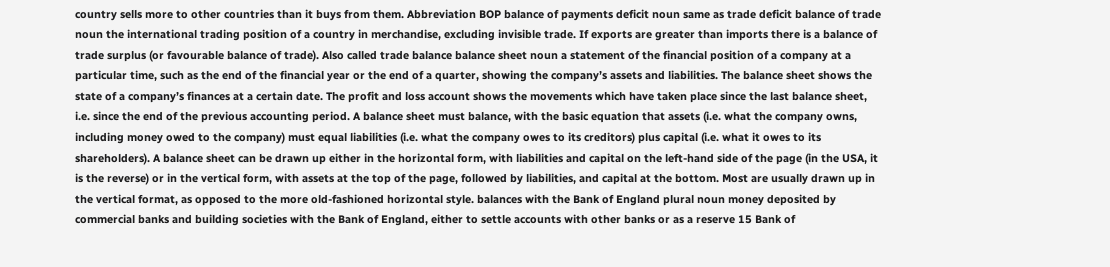country sells more to other countries than it buys from them. Abbreviation BOP balance of payments deficit noun same as trade deficit balance of trade noun the international trading position of a country in merchandise, excluding invisible trade. If exports are greater than imports there is a balance of trade surplus (or favourable balance of trade). Also called trade balance balance sheet noun a statement of the financial position of a company at a particular time, such as the end of the financial year or the end of a quarter, showing the company’s assets and liabilities. The balance sheet shows the state of a company’s finances at a certain date. The profit and loss account shows the movements which have taken place since the last balance sheet, i.e. since the end of the previous accounting period. A balance sheet must balance, with the basic equation that assets (i.e. what the company owns, including money owed to the company) must equal liabilities (i.e. what the company owes to its creditors) plus capital (i.e. what it owes to its shareholders). A balance sheet can be drawn up either in the horizontal form, with liabilities and capital on the left-hand side of the page (in the USA, it is the reverse) or in the vertical form, with assets at the top of the page, followed by liabilities, and capital at the bottom. Most are usually drawn up in the vertical format, as opposed to the more old-fashioned horizontal style. balances with the Bank of England plural noun money deposited by commercial banks and building societies with the Bank of England, either to settle accounts with other banks or as a reserve 15 Bank of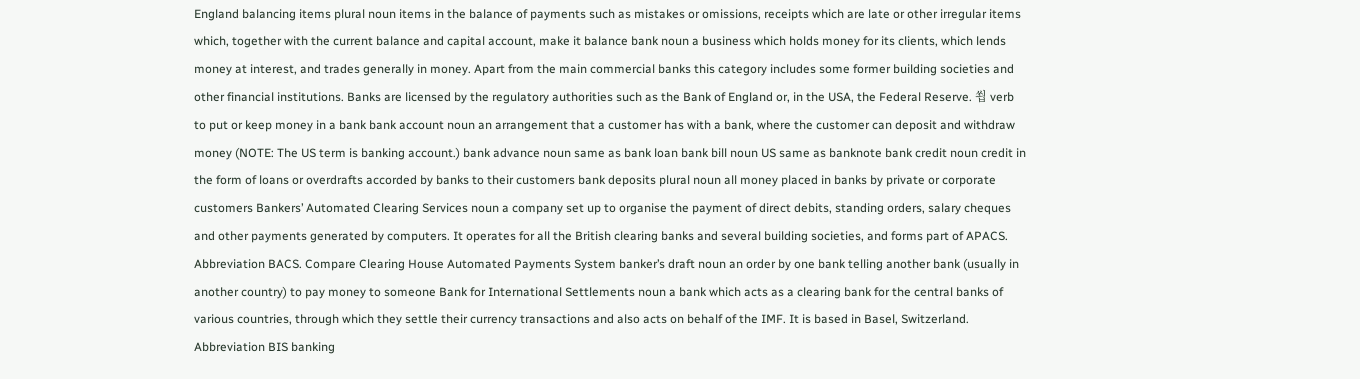England balancing items plural noun items in the balance of payments such as mistakes or omissions, receipts which are late or other irregular items which, together with the current balance and capital account, make it balance bank noun a business which holds money for its clients, which lends money at interest, and trades generally in money. Apart from the main commercial banks this category includes some former building societies and other financial institutions. Banks are licensed by the regulatory authorities such as the Bank of England or, in the USA, the Federal Reserve. 쐽 verb to put or keep money in a bank bank account noun an arrangement that a customer has with a bank, where the customer can deposit and withdraw money (NOTE: The US term is banking account.) bank advance noun same as bank loan bank bill noun US same as banknote bank credit noun credit in the form of loans or overdrafts accorded by banks to their customers bank deposits plural noun all money placed in banks by private or corporate customers Bankers’ Automated Clearing Services noun a company set up to organise the payment of direct debits, standing orders, salary cheques and other payments generated by computers. It operates for all the British clearing banks and several building societies, and forms part of APACS. Abbreviation BACS. Compare Clearing House Automated Payments System banker’s draft noun an order by one bank telling another bank (usually in another country) to pay money to someone Bank for International Settlements noun a bank which acts as a clearing bank for the central banks of various countries, through which they settle their currency transactions and also acts on behalf of the IMF. It is based in Basel, Switzerland. Abbreviation BIS banking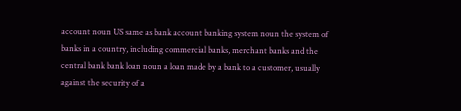account noun US same as bank account banking system noun the system of banks in a country, including commercial banks, merchant banks and the central bank bank loan noun a loan made by a bank to a customer, usually against the security of a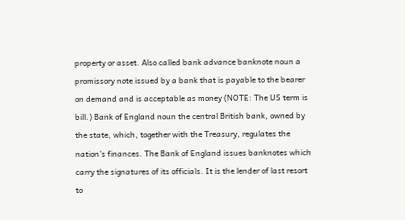property or asset. Also called bank advance banknote noun a promissory note issued by a bank that is payable to the bearer on demand and is acceptable as money (NOTE: The US term is bill.) Bank of England noun the central British bank, owned by the state, which, together with the Treasury, regulates the nation’s finances. The Bank of England issues banknotes which carry the signatures of its officials. It is the lender of last resort to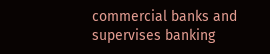commercial banks and supervises banking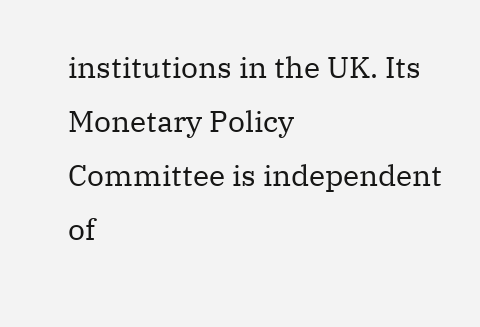institutions in the UK. Its Monetary Policy Committee is independent of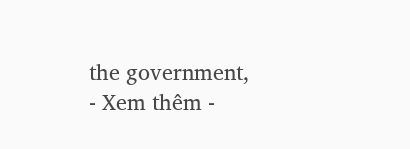the government,
- Xem thêm -